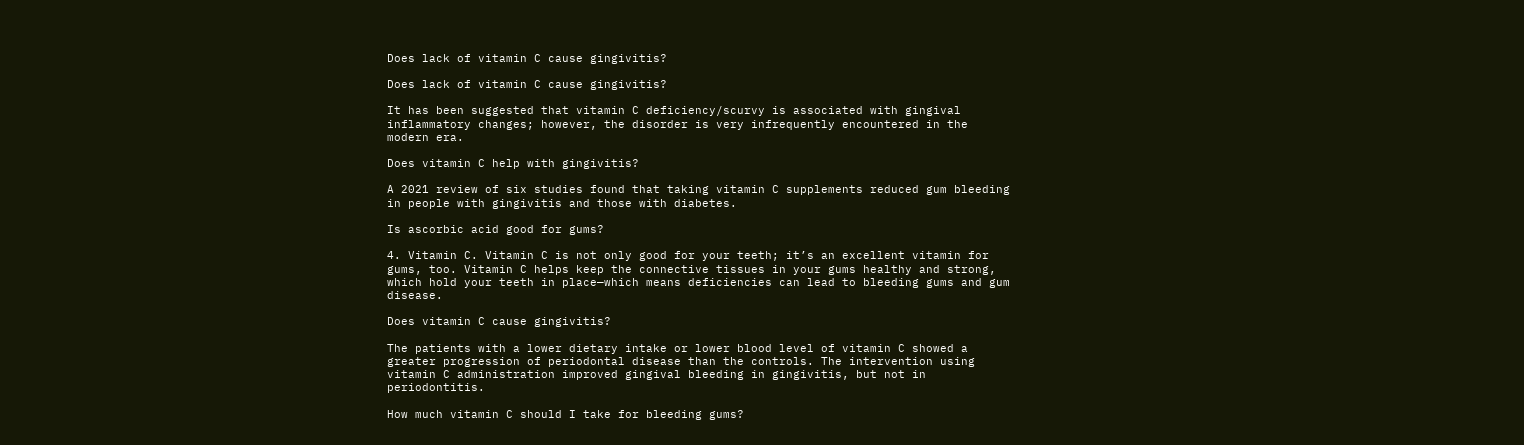Does lack of vitamin C cause gingivitis?

Does lack of vitamin C cause gingivitis?

It has been suggested that vitamin C deficiency/scurvy is associated with gingival inflammatory changes; however, the disorder is very infrequently encountered in the modern era.

Does vitamin C help with gingivitis?

A 2021 review of six studies found that taking vitamin C supplements reduced gum bleeding in people with gingivitis and those with diabetes.

Is ascorbic acid good for gums?

4. Vitamin C. Vitamin C is not only good for your teeth; it’s an excellent vitamin for gums, too. Vitamin C helps keep the connective tissues in your gums healthy and strong, which hold your teeth in place—which means deficiencies can lead to bleeding gums and gum disease.

Does vitamin C cause gingivitis?

The patients with a lower dietary intake or lower blood level of vitamin C showed a greater progression of periodontal disease than the controls. The intervention using vitamin C administration improved gingival bleeding in gingivitis, but not in periodontitis.

How much vitamin C should I take for bleeding gums?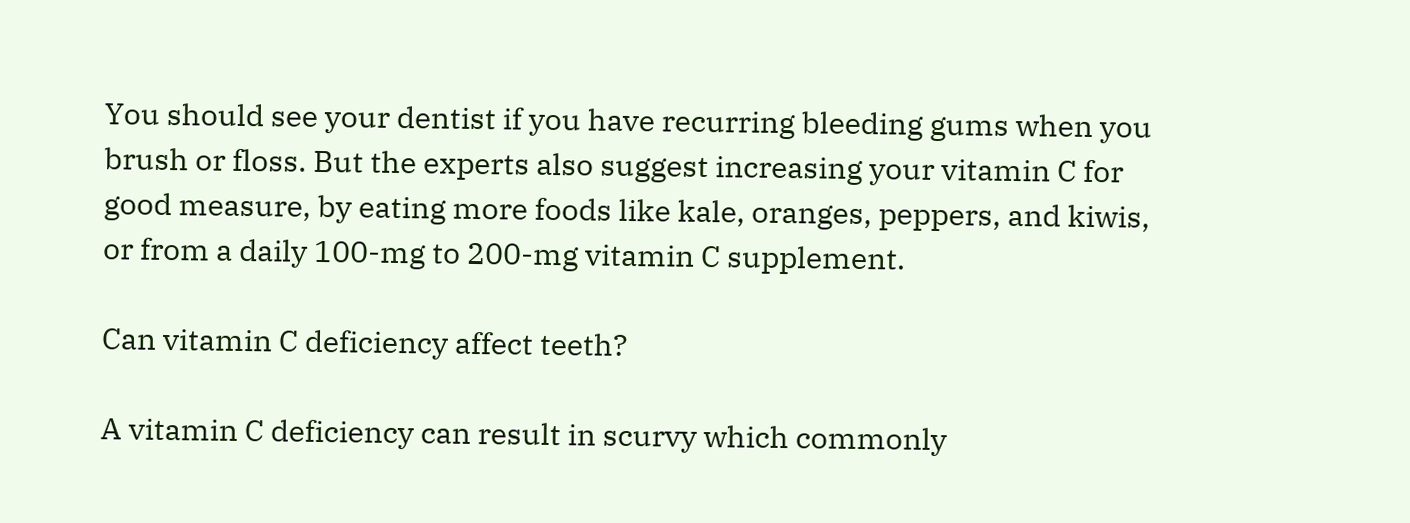You should see your dentist if you have recurring bleeding gums when you brush or floss. But the experts also suggest increasing your vitamin C for good measure, by eating more foods like kale, oranges, peppers, and kiwis, or from a daily 100-mg to 200-mg vitamin C supplement.

Can vitamin C deficiency affect teeth?

A vitamin C deficiency can result in scurvy which commonly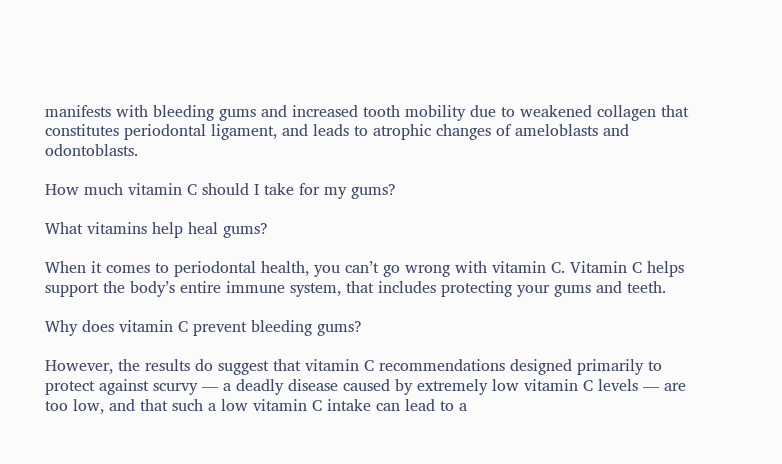manifests with bleeding gums and increased tooth mobility due to weakened collagen that constitutes periodontal ligament, and leads to atrophic changes of ameloblasts and odontoblasts.

How much vitamin C should I take for my gums?

What vitamins help heal gums?

When it comes to periodontal health, you can’t go wrong with vitamin C. Vitamin C helps support the body’s entire immune system, that includes protecting your gums and teeth.

Why does vitamin C prevent bleeding gums?

However, the results do suggest that vitamin C recommendations designed primarily to protect against scurvy — a deadly disease caused by extremely low vitamin C levels — are too low, and that such a low vitamin C intake can lead to a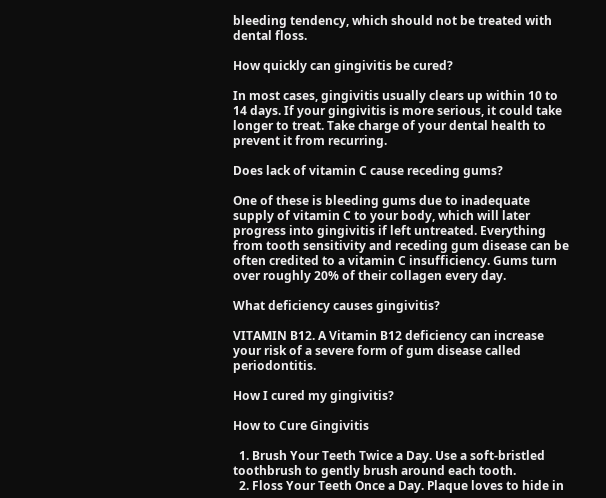bleeding tendency, which should not be treated with dental floss.

How quickly can gingivitis be cured?

In most cases, gingivitis usually clears up within 10 to 14 days. If your gingivitis is more serious, it could take longer to treat. Take charge of your dental health to prevent it from recurring.

Does lack of vitamin C cause receding gums?

One of these is bleeding gums due to inadequate supply of vitamin C to your body, which will later progress into gingivitis if left untreated. Everything from tooth sensitivity and receding gum disease can be often credited to a vitamin C insufficiency. Gums turn over roughly 20% of their collagen every day.

What deficiency causes gingivitis?

VITAMIN B12. A Vitamin B12 deficiency can increase your risk of a severe form of gum disease called periodontitis.

How I cured my gingivitis?

How to Cure Gingivitis

  1. Brush Your Teeth Twice a Day. Use a soft-bristled toothbrush to gently brush around each tooth.
  2. Floss Your Teeth Once a Day. Plaque loves to hide in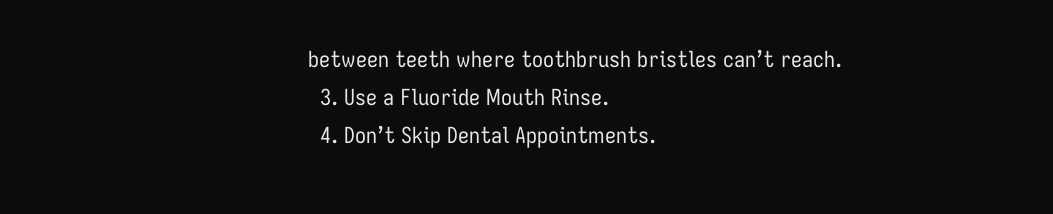between teeth where toothbrush bristles can’t reach.
  3. Use a Fluoride Mouth Rinse.
  4. Don’t Skip Dental Appointments.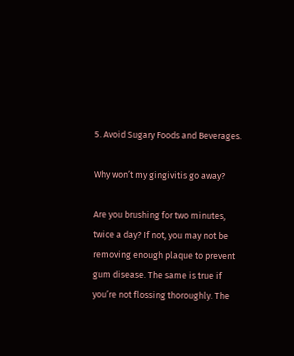5. Avoid Sugary Foods and Beverages.

Why won’t my gingivitis go away?

Are you brushing for two minutes, twice a day? If not, you may not be removing enough plaque to prevent gum disease. The same is true if you’re not flossing thoroughly. The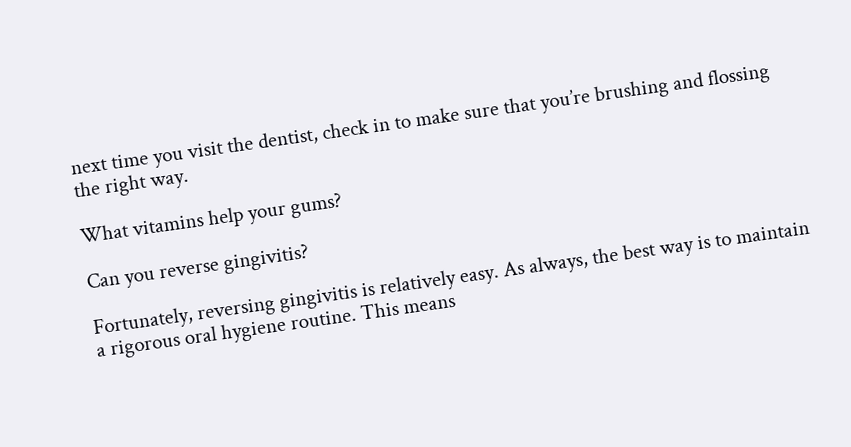next time you visit the dentist, check in to make sure that you’re brushing and flossing the right way.

What vitamins help your gums?

Can you reverse gingivitis?

Fortunately, reversing gingivitis is relatively easy. As always, the best way is to maintain a rigorous oral hygiene routine. This means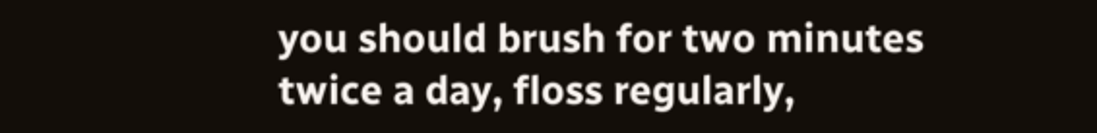you should brush for two minutes twice a day, floss regularly,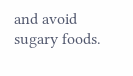and avoid sugary foods.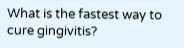What is the fastest way to cure gingivitis?